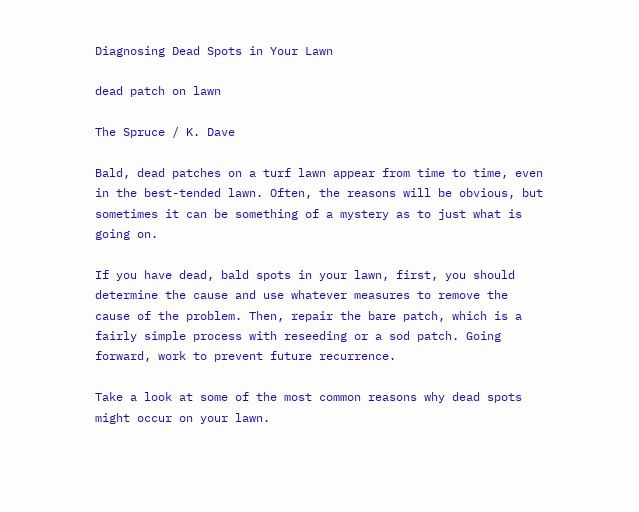Diagnosing Dead Spots in Your Lawn

dead patch on lawn

The Spruce / K. Dave

Bald, dead patches on a turf lawn appear from time to time, even in the best-tended lawn. Often, the reasons will be obvious, but sometimes it can be something of a mystery as to just what is going on.

If you have dead, bald spots in your lawn, first, you should determine the cause and use whatever measures to remove the cause of the problem. Then, repair the bare patch, which is a fairly simple process with reseeding or a sod patch. Going forward, work to prevent future recurrence.

Take a look at some of the most common reasons why dead spots might occur on your lawn.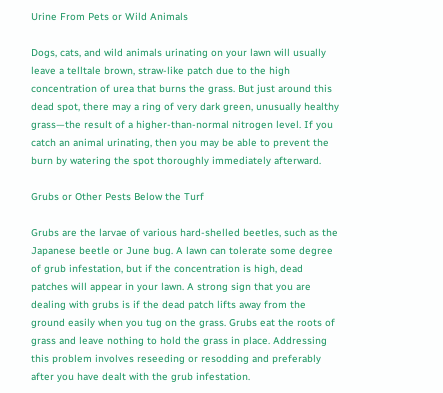Urine From Pets or Wild Animals

Dogs, cats, and wild animals urinating on your lawn will usually leave a telltale brown, straw-like patch due to the high concentration of urea that burns the grass. But just around this dead spot, there may a ring of very dark green, unusually healthy grass—the result of a higher-than-normal nitrogen level. If you catch an animal urinating, then you may be able to prevent the burn by watering the spot thoroughly immediately afterward.

Grubs or Other Pests Below the Turf

Grubs are the larvae of various hard-shelled beetles, such as the Japanese beetle or June bug. A lawn can tolerate some degree of grub infestation, but if the concentration is high, dead patches will appear in your lawn. A strong sign that you are dealing with grubs is if the dead patch lifts away from the ground easily when you tug on the grass. Grubs eat the roots of grass and leave nothing to hold the grass in place. Addressing this problem involves reseeding or resodding and preferably after you have dealt with the grub infestation.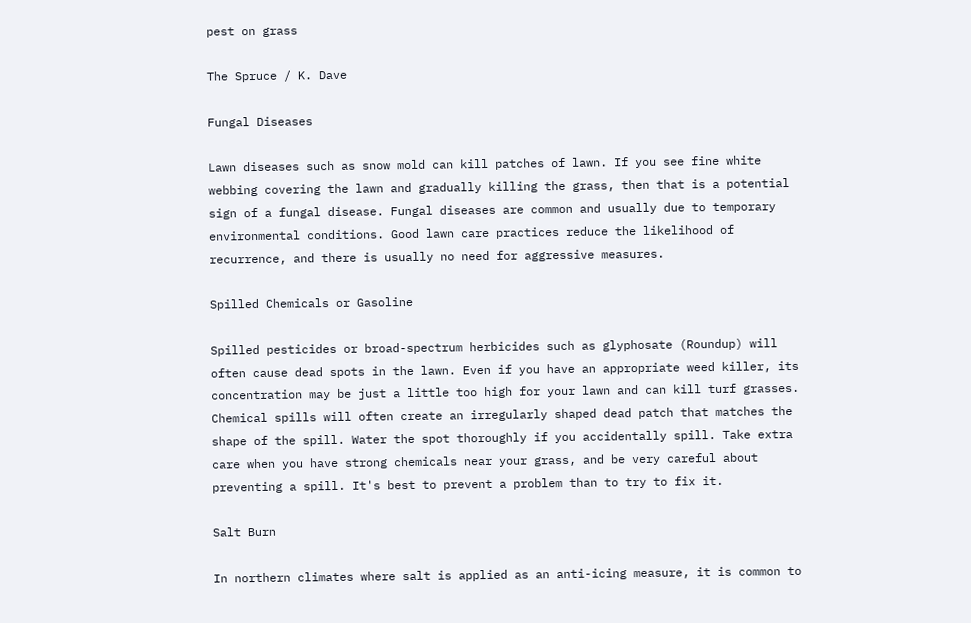pest on grass

The Spruce / K. Dave

Fungal Diseases

Lawn diseases such as snow mold can kill patches of lawn. If you see fine white webbing covering the lawn and gradually killing the grass, then that is a potential sign of a fungal disease. Fungal diseases are common and usually due to temporary environmental conditions. Good lawn care practices reduce the likelihood of recurrence, and there is usually no need for aggressive measures.

Spilled Chemicals or Gasoline

Spilled pesticides or broad-spectrum herbicides such as glyphosate (Roundup) will often cause dead spots in the lawn. Even if you have an appropriate weed killer, its concentration may be just a little too high for your lawn and can kill turf grasses. Chemical spills will often create an irregularly shaped dead patch that matches the shape of the spill. Water the spot thoroughly if you accidentally spill. Take extra care when you have strong chemicals near your grass, and be very careful about preventing a spill. It's best to prevent a problem than to try to fix it.

Salt Burn

In northern climates where salt is applied as an anti-icing measure, it is common to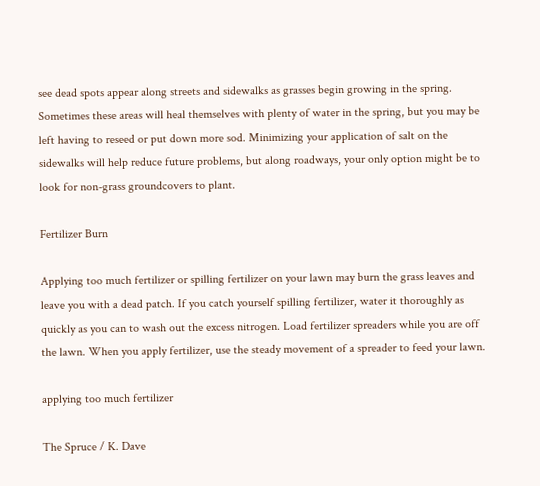see dead spots appear along streets and sidewalks as grasses begin growing in the spring. Sometimes these areas will heal themselves with plenty of water in the spring, but you may be left having to reseed or put down more sod. Minimizing your application of salt on the sidewalks will help reduce future problems, but along roadways, your only option might be to look for non-grass groundcovers to plant.

Fertilizer Burn

Applying too much fertilizer or spilling fertilizer on your lawn may burn the grass leaves and leave you with a dead patch. If you catch yourself spilling fertilizer, water it thoroughly as quickly as you can to wash out the excess nitrogen. Load fertilizer spreaders while you are off the lawn. When you apply fertilizer, use the steady movement of a spreader to feed your lawn.

applying too much fertilizer

The Spruce / K. Dave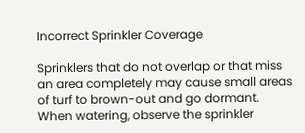Incorrect Sprinkler Coverage

Sprinklers that do not overlap or that miss an area completely may cause small areas of turf to brown-out and go dormant. When watering, observe the sprinkler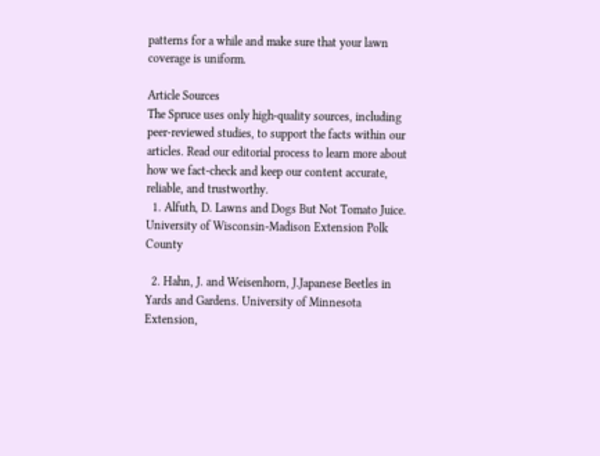patterns for a while and make sure that your lawn coverage is uniform.

Article Sources
The Spruce uses only high-quality sources, including peer-reviewed studies, to support the facts within our articles. Read our editorial process to learn more about how we fact-check and keep our content accurate, reliable, and trustworthy.
  1. Alfuth, D. Lawns and Dogs But Not Tomato Juice. University of Wisconsin-Madison Extension Polk County

  2. Hahn, J. and Weisenhorn, J.Japanese Beetles in Yards and Gardens. University of Minnesota Extension,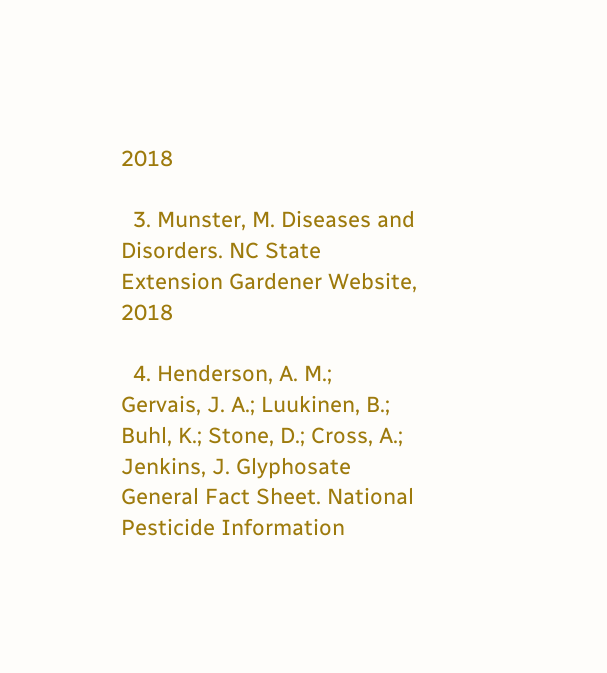2018

  3. Munster, M. Diseases and Disorders. NC State Extension Gardener Website, 2018

  4. Henderson, A. M.; Gervais, J. A.; Luukinen, B.; Buhl, K.; Stone, D.; Cross, A.; Jenkins, J. Glyphosate General Fact Sheet. National Pesticide Information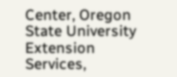Center, Oregon State University Extension Services,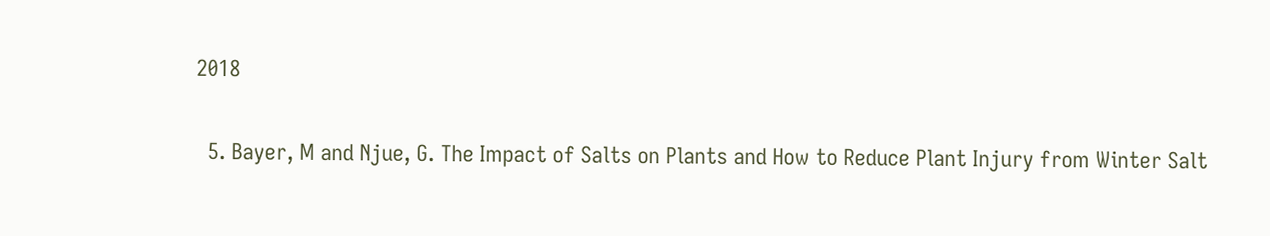2018

  5. Bayer, M and Njue, G. The Impact of Salts on Plants and How to Reduce Plant Injury from Winter Salt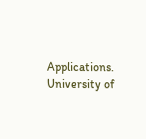Applications. University of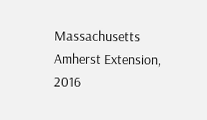Massachusetts Amherst Extension, 2016